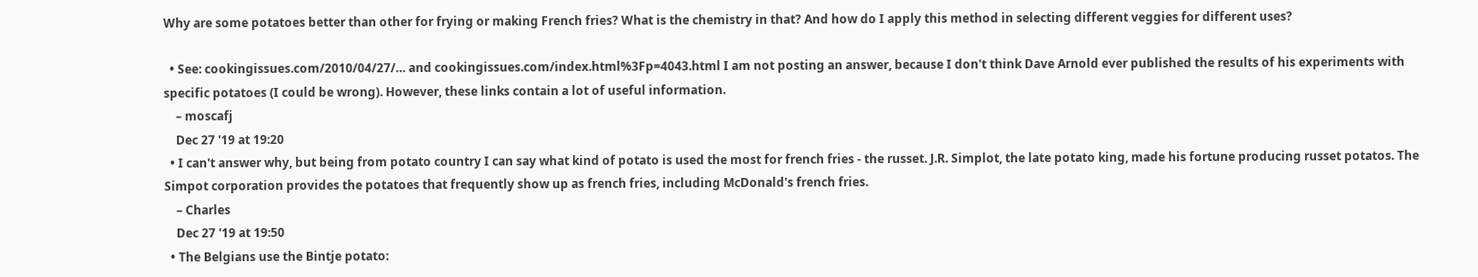Why are some potatoes better than other for frying or making French fries? What is the chemistry in that? And how do I apply this method in selecting different veggies for different uses?

  • See: cookingissues.com/2010/04/27/… and cookingissues.com/index.html%3Fp=4043.html I am not posting an answer, because I don't think Dave Arnold ever published the results of his experiments with specific potatoes (I could be wrong). However, these links contain a lot of useful information.
    – moscafj
    Dec 27 '19 at 19:20
  • I can't answer why, but being from potato country I can say what kind of potato is used the most for french fries - the russet. J.R. Simplot, the late potato king, made his fortune producing russet potatos. The Simpot corporation provides the potatoes that frequently show up as french fries, including McDonald's french fries.
    – Charles
    Dec 27 '19 at 19:50
  • The Belgians use the Bintje potato: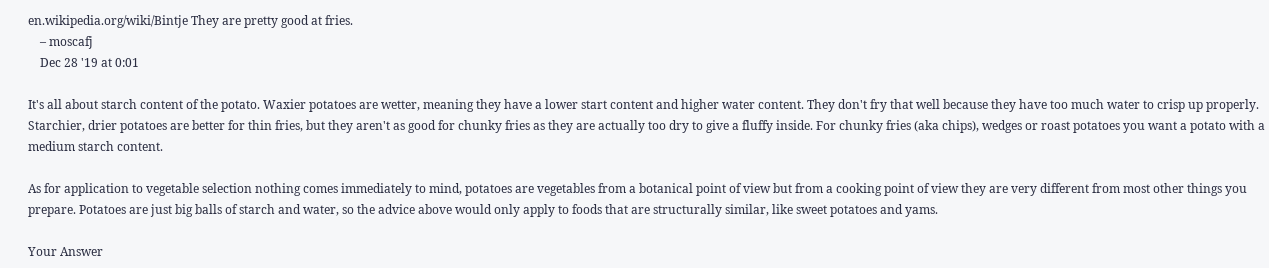en.wikipedia.org/wiki/Bintje They are pretty good at fries.
    – moscafj
    Dec 28 '19 at 0:01

It's all about starch content of the potato. Waxier potatoes are wetter, meaning they have a lower start content and higher water content. They don't fry that well because they have too much water to crisp up properly. Starchier, drier potatoes are better for thin fries, but they aren't as good for chunky fries as they are actually too dry to give a fluffy inside. For chunky fries (aka chips), wedges or roast potatoes you want a potato with a medium starch content.

As for application to vegetable selection nothing comes immediately to mind, potatoes are vegetables from a botanical point of view but from a cooking point of view they are very different from most other things you prepare. Potatoes are just big balls of starch and water, so the advice above would only apply to foods that are structurally similar, like sweet potatoes and yams.

Your Answer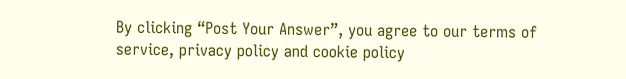By clicking “Post Your Answer”, you agree to our terms of service, privacy policy and cookie policy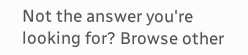Not the answer you're looking for? Browse other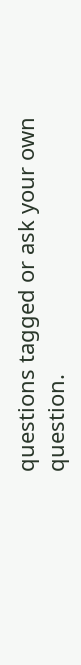questions tagged or ask your own question.